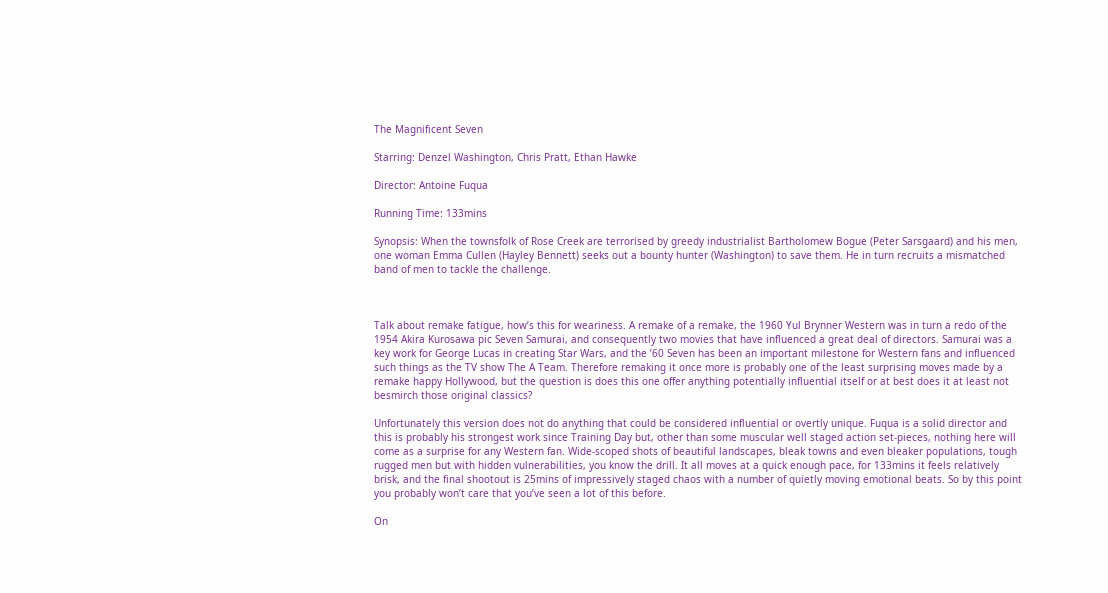The Magnificent Seven

Starring: Denzel Washington, Chris Pratt, Ethan Hawke

Director: Antoine Fuqua

Running Time: 133mins

Synopsis: When the townsfolk of Rose Creek are terrorised by greedy industrialist Bartholomew Bogue (Peter Sarsgaard) and his men, one woman Emma Cullen (Hayley Bennett) seeks out a bounty hunter (Washington) to save them. He in turn recruits a mismatched band of men to tackle the challenge.



Talk about remake fatigue, how’s this for weariness. A remake of a remake, the 1960 Yul Brynner Western was in turn a redo of the 1954 Akira Kurosawa pic Seven Samurai, and consequently two movies that have influenced a great deal of directors. Samurai was a key work for George Lucas in creating Star Wars, and the ’60 Seven has been an important milestone for Western fans and influenced such things as the TV show The A Team. Therefore remaking it once more is probably one of the least surprising moves made by a remake happy Hollywood, but the question is does this one offer anything potentially influential itself or at best does it at least not besmirch those original classics?

Unfortunately this version does not do anything that could be considered influential or overtly unique. Fuqua is a solid director and this is probably his strongest work since Training Day but, other than some muscular well staged action set-pieces, nothing here will come as a surprise for any Western fan. Wide-scoped shots of beautiful landscapes, bleak towns and even bleaker populations, tough rugged men but with hidden vulnerabilities, you know the drill. It all moves at a quick enough pace, for 133mins it feels relatively brisk, and the final shootout is 25mins of impressively staged chaos with a number of quietly moving emotional beats. So by this point you probably won’t care that you’ve seen a lot of this before.

On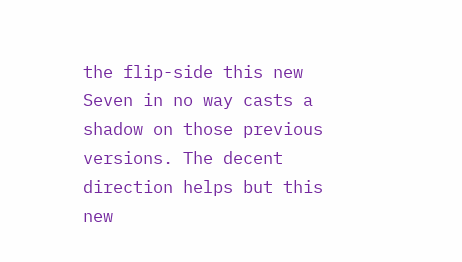the flip-side this new Seven in no way casts a shadow on those previous versions. The decent direction helps but this new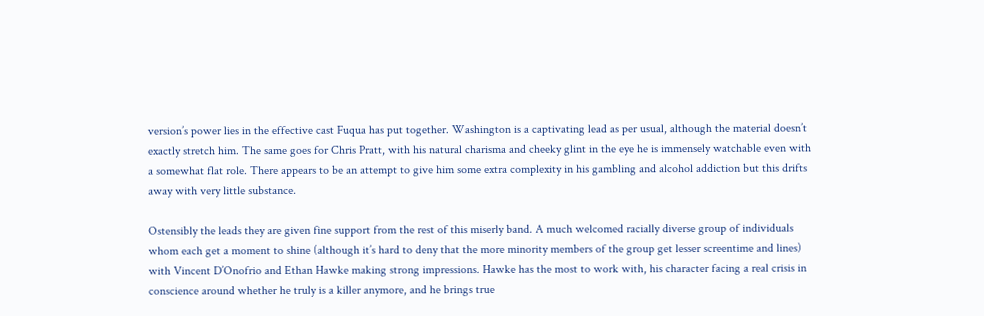version’s power lies in the effective cast Fuqua has put together. Washington is a captivating lead as per usual, although the material doesn’t exactly stretch him. The same goes for Chris Pratt, with his natural charisma and cheeky glint in the eye he is immensely watchable even with a somewhat flat role. There appears to be an attempt to give him some extra complexity in his gambling and alcohol addiction but this drifts away with very little substance.

Ostensibly the leads they are given fine support from the rest of this miserly band. A much welcomed racially diverse group of individuals whom each get a moment to shine (although it’s hard to deny that the more minority members of the group get lesser screentime and lines) with Vincent D’Onofrio and Ethan Hawke making strong impressions. Hawke has the most to work with, his character facing a real crisis in conscience around whether he truly is a killer anymore, and he brings true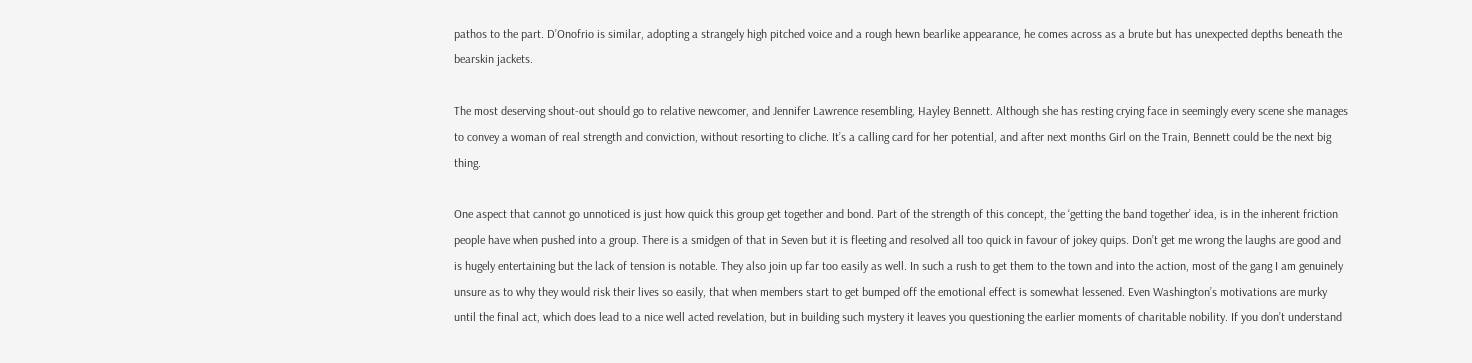pathos to the part. D’Onofrio is similar, adopting a strangely high pitched voice and a rough hewn bearlike appearance, he comes across as a brute but has unexpected depths beneath the bearskin jackets.

The most deserving shout-out should go to relative newcomer, and Jennifer Lawrence resembling, Hayley Bennett. Although she has resting crying face in seemingly every scene she manages to convey a woman of real strength and conviction, without resorting to cliche. It’s a calling card for her potential, and after next months Girl on the Train, Bennett could be the next big thing.

One aspect that cannot go unnoticed is just how quick this group get together and bond. Part of the strength of this concept, the ‘getting the band together’ idea, is in the inherent friction people have when pushed into a group. There is a smidgen of that in Seven but it is fleeting and resolved all too quick in favour of jokey quips. Don’t get me wrong the laughs are good and is hugely entertaining but the lack of tension is notable. They also join up far too easily as well. In such a rush to get them to the town and into the action, most of the gang I am genuinely unsure as to why they would risk their lives so easily, that when members start to get bumped off the emotional effect is somewhat lessened. Even Washington’s motivations are murky until the final act, which does lead to a nice well acted revelation, but in building such mystery it leaves you questioning the earlier moments of charitable nobility. If you don’t understand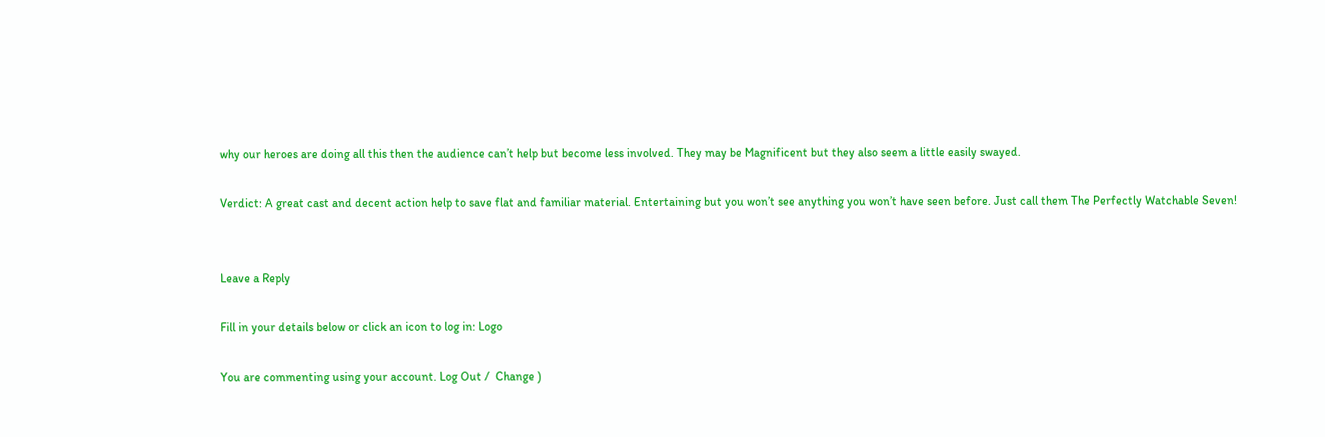why our heroes are doing all this then the audience can’t help but become less involved. They may be Magnificent but they also seem a little easily swayed.

Verdict: A great cast and decent action help to save flat and familiar material. Entertaining but you won’t see anything you won’t have seen before. Just call them The Perfectly Watchable Seven!


Leave a Reply

Fill in your details below or click an icon to log in: Logo

You are commenting using your account. Log Out /  Change )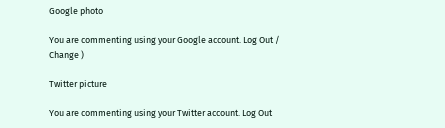Google photo

You are commenting using your Google account. Log Out /  Change )

Twitter picture

You are commenting using your Twitter account. Log Out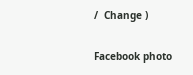/  Change )

Facebook photo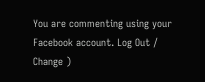You are commenting using your Facebook account. Log Out /  Change )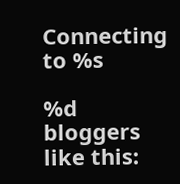Connecting to %s

%d bloggers like this: